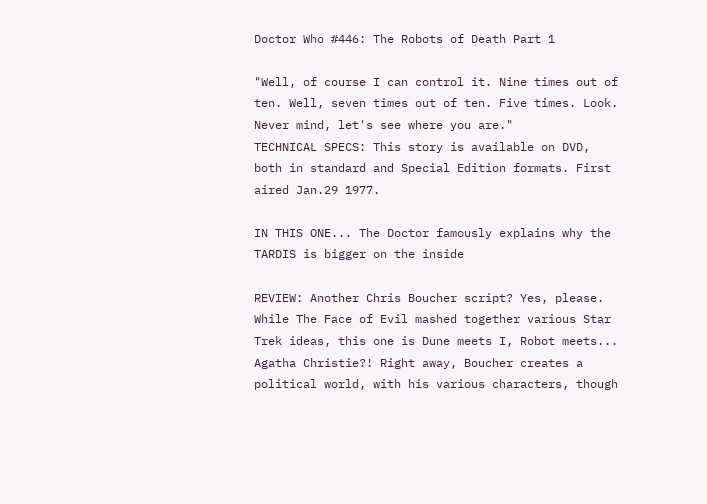Doctor Who #446: The Robots of Death Part 1

"Well, of course I can control it. Nine times out of ten. Well, seven times out of ten. Five times. Look. Never mind, let's see where you are."
TECHNICAL SPECS: This story is available on DVD, both in standard and Special Edition formats. First aired Jan.29 1977.

IN THIS ONE... The Doctor famously explains why the TARDIS is bigger on the inside

REVIEW: Another Chris Boucher script? Yes, please. While The Face of Evil mashed together various Star Trek ideas, this one is Dune meets I, Robot meets... Agatha Christie?! Right away, Boucher creates a political world, with his various characters, though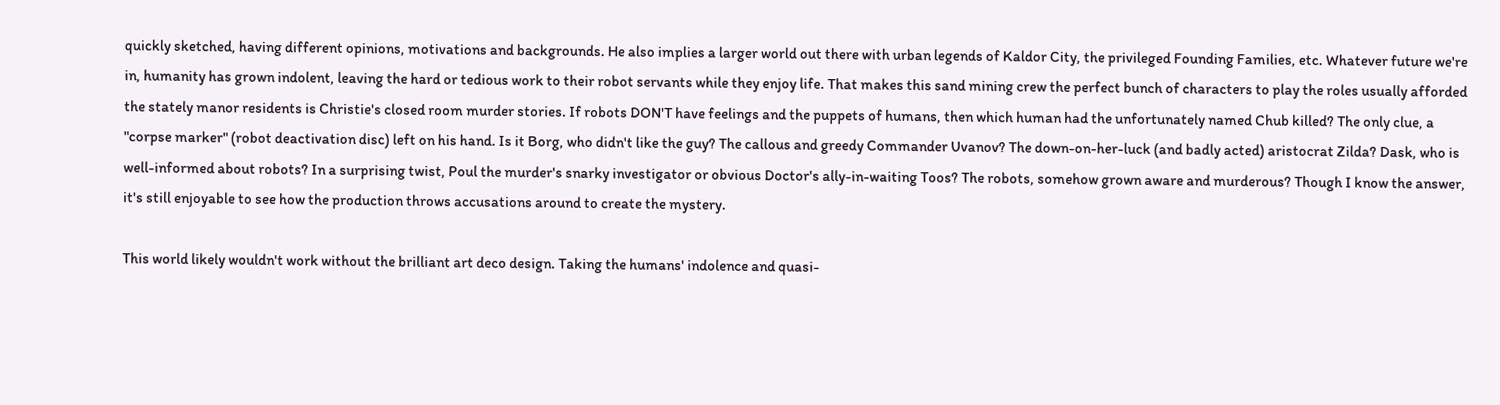quickly sketched, having different opinions, motivations and backgrounds. He also implies a larger world out there with urban legends of Kaldor City, the privileged Founding Families, etc. Whatever future we're in, humanity has grown indolent, leaving the hard or tedious work to their robot servants while they enjoy life. That makes this sand mining crew the perfect bunch of characters to play the roles usually afforded the stately manor residents is Christie's closed room murder stories. If robots DON'T have feelings and the puppets of humans, then which human had the unfortunately named Chub killed? The only clue, a "corpse marker" (robot deactivation disc) left on his hand. Is it Borg, who didn't like the guy? The callous and greedy Commander Uvanov? The down-on-her-luck (and badly acted) aristocrat Zilda? Dask, who is well-informed about robots? In a surprising twist, Poul the murder's snarky investigator or obvious Doctor's ally-in-waiting Toos? The robots, somehow grown aware and murderous? Though I know the answer, it's still enjoyable to see how the production throws accusations around to create the mystery.

This world likely wouldn't work without the brilliant art deco design. Taking the humans' indolence and quasi-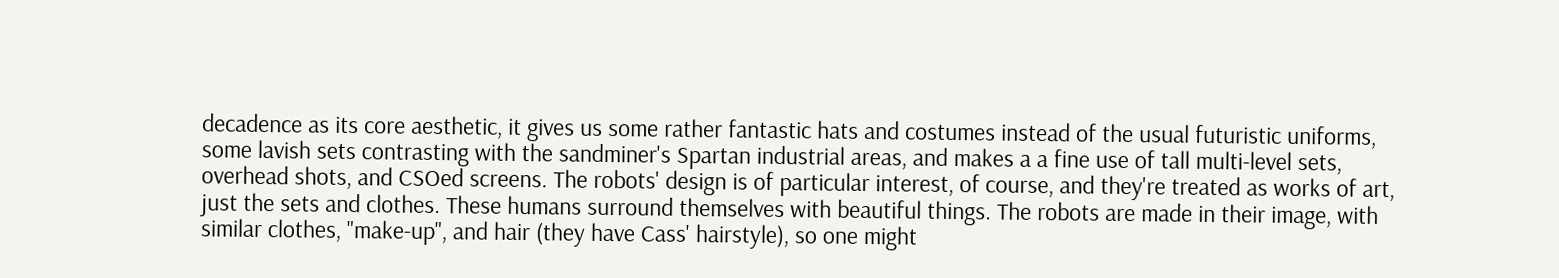decadence as its core aesthetic, it gives us some rather fantastic hats and costumes instead of the usual futuristic uniforms, some lavish sets contrasting with the sandminer's Spartan industrial areas, and makes a a fine use of tall multi-level sets, overhead shots, and CSOed screens. The robots' design is of particular interest, of course, and they're treated as works of art, just the sets and clothes. These humans surround themselves with beautiful things. The robots are made in their image, with similar clothes, "make-up", and hair (they have Cass' hairstyle), so one might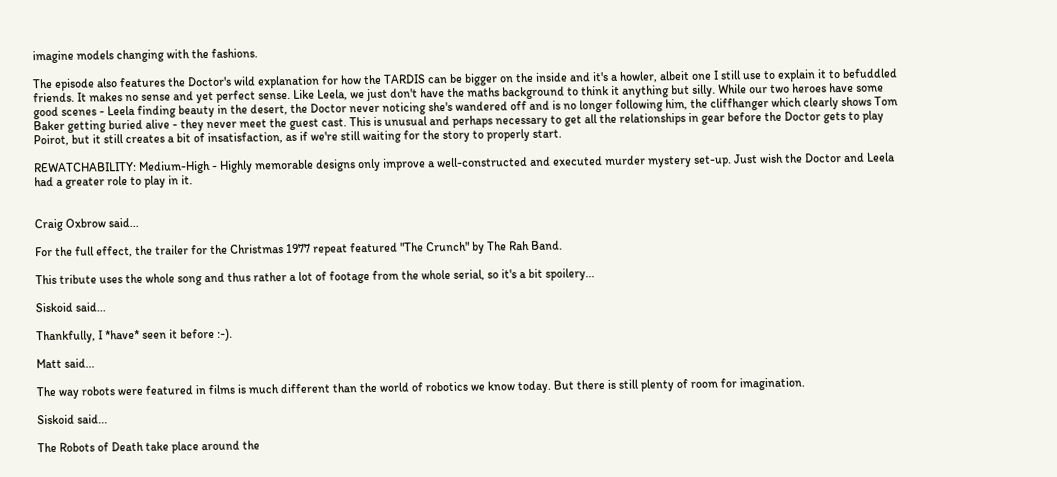imagine models changing with the fashions.

The episode also features the Doctor's wild explanation for how the TARDIS can be bigger on the inside and it's a howler, albeit one I still use to explain it to befuddled friends. It makes no sense and yet perfect sense. Like Leela, we just don't have the maths background to think it anything but silly. While our two heroes have some good scenes - Leela finding beauty in the desert, the Doctor never noticing she's wandered off and is no longer following him, the cliffhanger which clearly shows Tom Baker getting buried alive - they never meet the guest cast. This is unusual and perhaps necessary to get all the relationships in gear before the Doctor gets to play Poirot, but it still creates a bit of insatisfaction, as if we're still waiting for the story to properly start.

REWATCHABILITY: Medium-High - Highly memorable designs only improve a well-constructed and executed murder mystery set-up. Just wish the Doctor and Leela had a greater role to play in it.


Craig Oxbrow said...

For the full effect, the trailer for the Christmas 1977 repeat featured "The Crunch" by The Rah Band.

This tribute uses the whole song and thus rather a lot of footage from the whole serial, so it's a bit spoilery...

Siskoid said...

Thankfully, I *have* seen it before :-).

Matt said...

The way robots were featured in films is much different than the world of robotics we know today. But there is still plenty of room for imagination.

Siskoid said...

The Robots of Death take place around the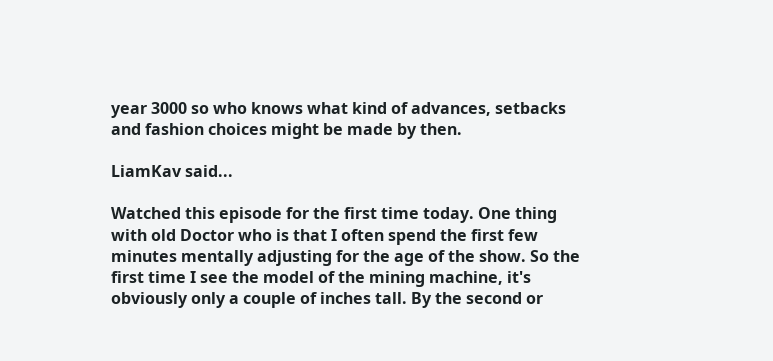year 3000 so who knows what kind of advances, setbacks and fashion choices might be made by then.

LiamKav said...

Watched this episode for the first time today. One thing with old Doctor who is that I often spend the first few minutes mentally adjusting for the age of the show. So the first time I see the model of the mining machine, it's obviously only a couple of inches tall. By the second or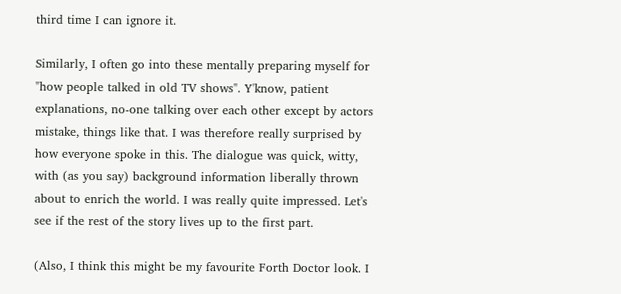third time I can ignore it.

Similarly, I often go into these mentally preparing myself for "how people talked in old TV shows". Y'know, patient explanations, no-one talking over each other except by actors mistake, things like that. I was therefore really surprised by how everyone spoke in this. The dialogue was quick, witty, with (as you say) background information liberally thrown about to enrich the world. I was really quite impressed. Let's see if the rest of the story lives up to the first part.

(Also, I think this might be my favourite Forth Doctor look. I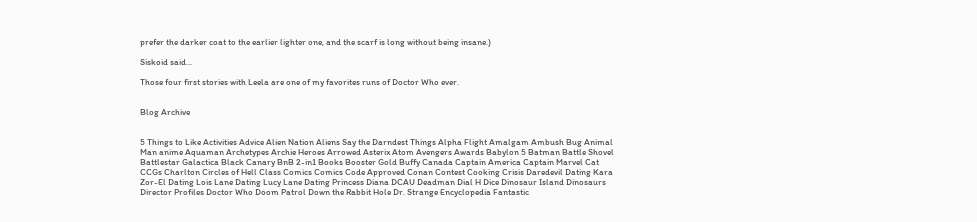prefer the darker coat to the earlier lighter one, and the scarf is long without being insane.)

Siskoid said...

Those four first stories with Leela are one of my favorites runs of Doctor Who ever.


Blog Archive


5 Things to Like Activities Advice Alien Nation Aliens Say the Darndest Things Alpha Flight Amalgam Ambush Bug Animal Man anime Aquaman Archetypes Archie Heroes Arrowed Asterix Atom Avengers Awards Babylon 5 Batman Battle Shovel Battlestar Galactica Black Canary BnB 2-in1 Books Booster Gold Buffy Canada Captain America Captain Marvel Cat CCGs Charlton Circles of Hell Class Comics Comics Code Approved Conan Contest Cooking Crisis Daredevil Dating Kara Zor-El Dating Lois Lane Dating Lucy Lane Dating Princess Diana DCAU Deadman Dial H Dice Dinosaur Island Dinosaurs Director Profiles Doctor Who Doom Patrol Down the Rabbit Hole Dr. Strange Encyclopedia Fantastic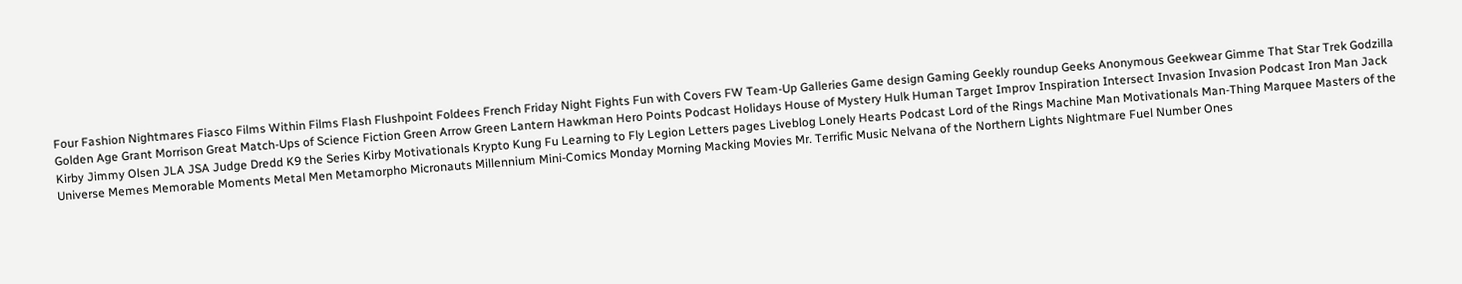Four Fashion Nightmares Fiasco Films Within Films Flash Flushpoint Foldees French Friday Night Fights Fun with Covers FW Team-Up Galleries Game design Gaming Geekly roundup Geeks Anonymous Geekwear Gimme That Star Trek Godzilla Golden Age Grant Morrison Great Match-Ups of Science Fiction Green Arrow Green Lantern Hawkman Hero Points Podcast Holidays House of Mystery Hulk Human Target Improv Inspiration Intersect Invasion Invasion Podcast Iron Man Jack Kirby Jimmy Olsen JLA JSA Judge Dredd K9 the Series Kirby Motivationals Krypto Kung Fu Learning to Fly Legion Letters pages Liveblog Lonely Hearts Podcast Lord of the Rings Machine Man Motivationals Man-Thing Marquee Masters of the Universe Memes Memorable Moments Metal Men Metamorpho Micronauts Millennium Mini-Comics Monday Morning Macking Movies Mr. Terrific Music Nelvana of the Northern Lights Nightmare Fuel Number Ones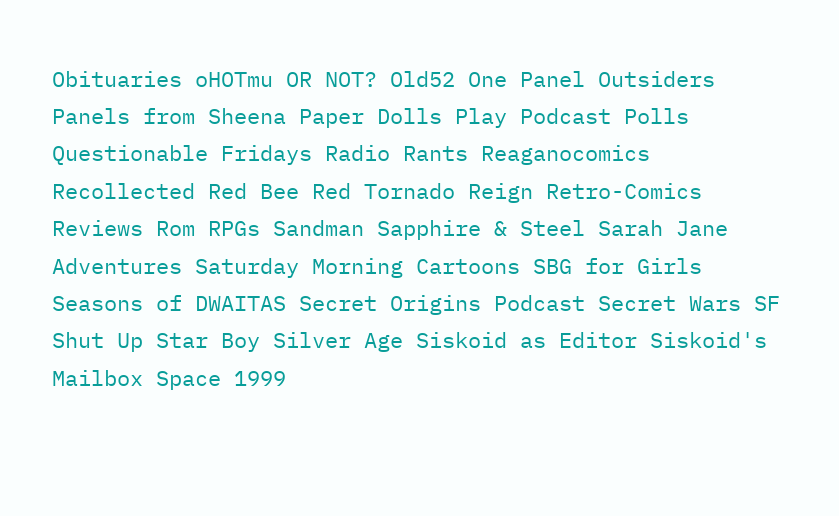Obituaries oHOTmu OR NOT? Old52 One Panel Outsiders Panels from Sheena Paper Dolls Play Podcast Polls Questionable Fridays Radio Rants Reaganocomics Recollected Red Bee Red Tornado Reign Retro-Comics Reviews Rom RPGs Sandman Sapphire & Steel Sarah Jane Adventures Saturday Morning Cartoons SBG for Girls Seasons of DWAITAS Secret Origins Podcast Secret Wars SF Shut Up Star Boy Silver Age Siskoid as Editor Siskoid's Mailbox Space 1999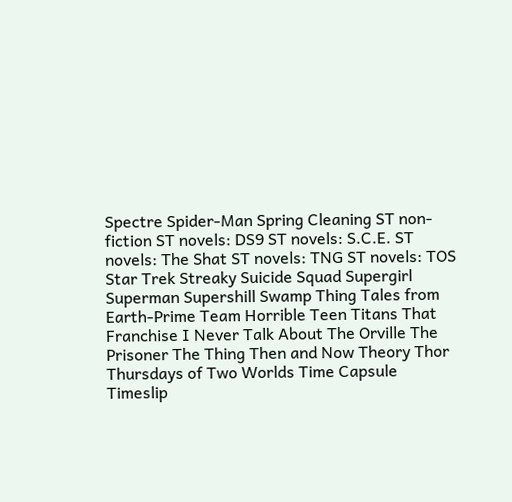Spectre Spider-Man Spring Cleaning ST non-fiction ST novels: DS9 ST novels: S.C.E. ST novels: The Shat ST novels: TNG ST novels: TOS Star Trek Streaky Suicide Squad Supergirl Superman Supershill Swamp Thing Tales from Earth-Prime Team Horrible Teen Titans That Franchise I Never Talk About The Orville The Prisoner The Thing Then and Now Theory Thor Thursdays of Two Worlds Time Capsule Timeslip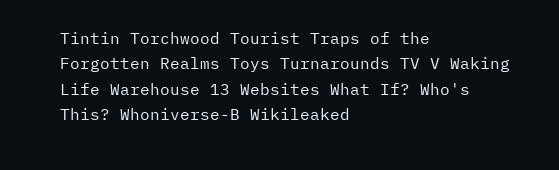Tintin Torchwood Tourist Traps of the Forgotten Realms Toys Turnarounds TV V Waking Life Warehouse 13 Websites What If? Who's This? Whoniverse-B Wikileaked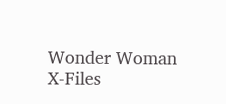Wonder Woman X-Files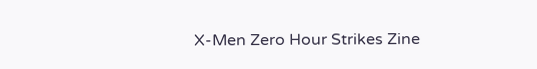X-Men Zero Hour Strikes Zine